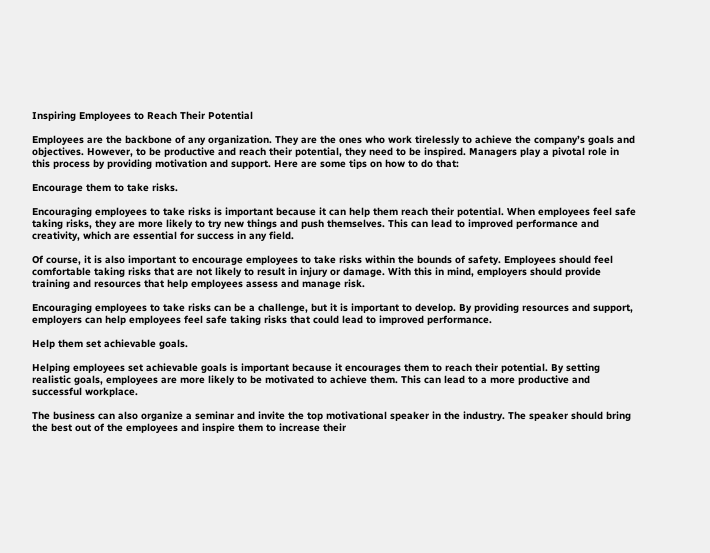Inspiring Employees to Reach Their Potential

Employees are the backbone of any organization. They are the ones who work tirelessly to achieve the company’s goals and objectives. However, to be productive and reach their potential, they need to be inspired. Managers play a pivotal role in this process by providing motivation and support. Here are some tips on how to do that:

Encourage them to take risks.

Encouraging employees to take risks is important because it can help them reach their potential. When employees feel safe taking risks, they are more likely to try new things and push themselves. This can lead to improved performance and creativity, which are essential for success in any field.

Of course, it is also important to encourage employees to take risks within the bounds of safety. Employees should feel comfortable taking risks that are not likely to result in injury or damage. With this in mind, employers should provide training and resources that help employees assess and manage risk.

Encouraging employees to take risks can be a challenge, but it is important to develop. By providing resources and support, employers can help employees feel safe taking risks that could lead to improved performance.

Help them set achievable goals.

Helping employees set achievable goals is important because it encourages them to reach their potential. By setting realistic goals, employees are more likely to be motivated to achieve them. This can lead to a more productive and successful workplace.

The business can also organize a seminar and invite the top motivational speaker in the industry. The speaker should bring the best out of the employees and inspire them to increase their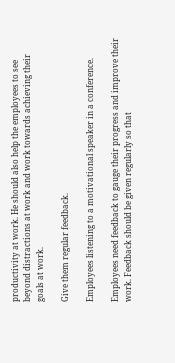productivity at work. He should also help the employees to see beyond distractions at work and work towards achieving their goals at work.

Give them regular feedback.

Employees listening to a motivational speaker in a conference.

Employees need feedback to gauge their progress and improve their work. Feedback should be given regularly so that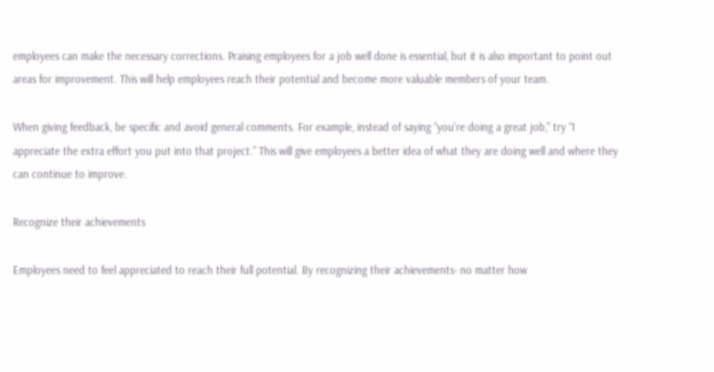employees can make the necessary corrections. Praising employees for a job well done is essential, but it is also important to point out areas for improvement. This will help employees reach their potential and become more valuable members of your team.

When giving feedback, be specific and avoid general comments. For example, instead of saying “you’re doing a great job,” try “I appreciate the extra effort you put into that project.” This will give employees a better idea of what they are doing well and where they can continue to improve.

Recognize their achievements

Employees need to feel appreciated to reach their full potential. By recognizing their achievements- no matter how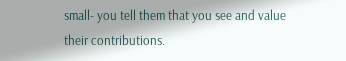small- you tell them that you see and value their contributions.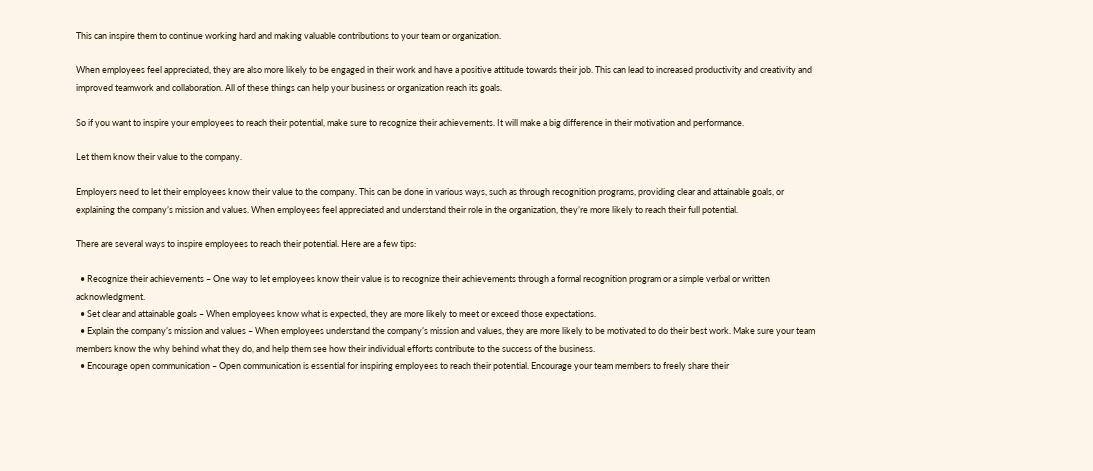This can inspire them to continue working hard and making valuable contributions to your team or organization.

When employees feel appreciated, they are also more likely to be engaged in their work and have a positive attitude towards their job. This can lead to increased productivity and creativity and improved teamwork and collaboration. All of these things can help your business or organization reach its goals.

So if you want to inspire your employees to reach their potential, make sure to recognize their achievements. It will make a big difference in their motivation and performance.

Let them know their value to the company.

Employers need to let their employees know their value to the company. This can be done in various ways, such as through recognition programs, providing clear and attainable goals, or explaining the company’s mission and values. When employees feel appreciated and understand their role in the organization, they’re more likely to reach their full potential.

There are several ways to inspire employees to reach their potential. Here are a few tips:

  • Recognize their achievements – One way to let employees know their value is to recognize their achievements through a formal recognition program or a simple verbal or written acknowledgment.
  • Set clear and attainable goals – When employees know what is expected, they are more likely to meet or exceed those expectations.
  • Explain the company’s mission and values – When employees understand the company’s mission and values, they are more likely to be motivated to do their best work. Make sure your team members know the why behind what they do, and help them see how their individual efforts contribute to the success of the business.
  • Encourage open communication – Open communication is essential for inspiring employees to reach their potential. Encourage your team members to freely share their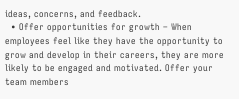ideas, concerns, and feedback.
  • Offer opportunities for growth – When employees feel like they have the opportunity to grow and develop in their careers, they are more likely to be engaged and motivated. Offer your team members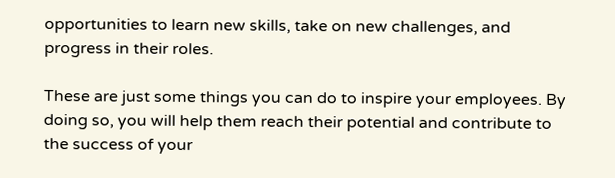opportunities to learn new skills, take on new challenges, and progress in their roles.

These are just some things you can do to inspire your employees. By doing so, you will help them reach their potential and contribute to the success of your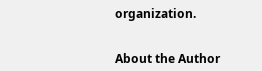organization.


About the Author